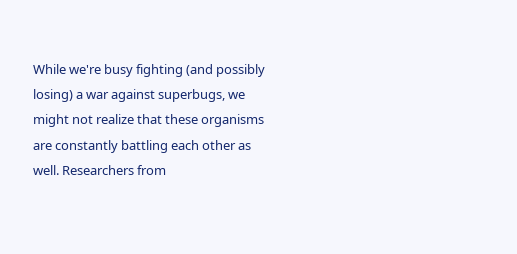While we're busy fighting (and possibly losing) a war against superbugs, we might not realize that these organisms are constantly battling each other as well. Researchers from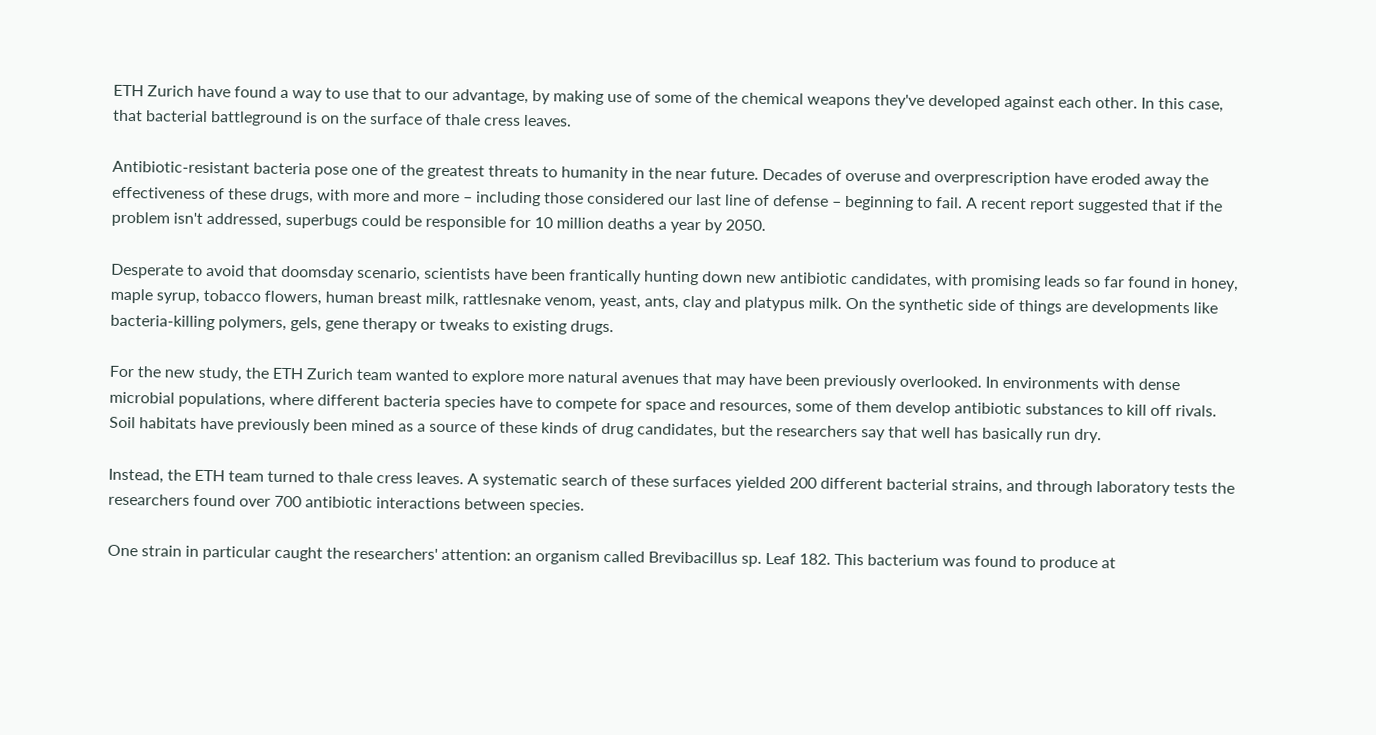ETH Zurich have found a way to use that to our advantage, by making use of some of the chemical weapons they've developed against each other. In this case, that bacterial battleground is on the surface of thale cress leaves.

Antibiotic-resistant bacteria pose one of the greatest threats to humanity in the near future. Decades of overuse and overprescription have eroded away the effectiveness of these drugs, with more and more – including those considered our last line of defense – beginning to fail. A recent report suggested that if the problem isn't addressed, superbugs could be responsible for 10 million deaths a year by 2050.

Desperate to avoid that doomsday scenario, scientists have been frantically hunting down new antibiotic candidates, with promising leads so far found in honey, maple syrup, tobacco flowers, human breast milk, rattlesnake venom, yeast, ants, clay and platypus milk. On the synthetic side of things are developments like bacteria-killing polymers, gels, gene therapy or tweaks to existing drugs.

For the new study, the ETH Zurich team wanted to explore more natural avenues that may have been previously overlooked. In environments with dense microbial populations, where different bacteria species have to compete for space and resources, some of them develop antibiotic substances to kill off rivals. Soil habitats have previously been mined as a source of these kinds of drug candidates, but the researchers say that well has basically run dry.

Instead, the ETH team turned to thale cress leaves. A systematic search of these surfaces yielded 200 different bacterial strains, and through laboratory tests the researchers found over 700 antibiotic interactions between species.

One strain in particular caught the researchers' attention: an organism called Brevibacillus sp. Leaf 182. This bacterium was found to produce at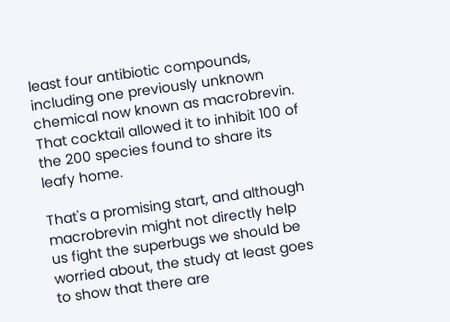least four antibiotic compounds, including one previously unknown chemical now known as macrobrevin. That cocktail allowed it to inhibit 100 of the 200 species found to share its leafy home.

That's a promising start, and although macrobrevin might not directly help us fight the superbugs we should be worried about, the study at least goes to show that there are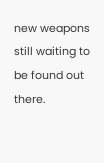new weapons still waiting to be found out there.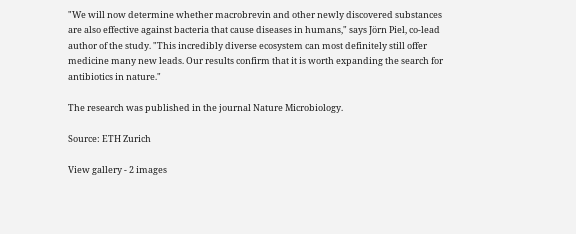"We will now determine whether macrobrevin and other newly discovered substances are also effective against bacteria that cause diseases in humans," says Jörn Piel, co-lead author of the study. "This incredibly diverse ecosystem can most definitely still offer medicine many new leads. Our results confirm that it is worth expanding the search for antibiotics in nature."

The research was published in the journal Nature Microbiology.

Source: ETH Zurich

View gallery - 2 images